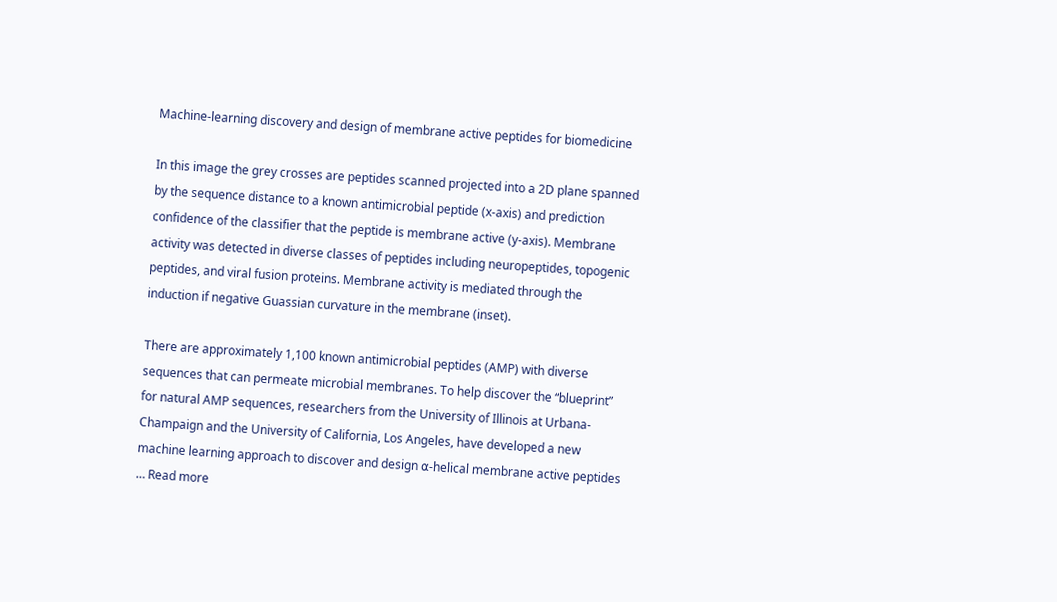Machine-learning discovery and design of membrane active peptides for biomedicine

In this image the grey crosses are peptides scanned projected into a 2D plane spanned by the sequence distance to a known antimicrobial peptide (x-axis) and prediction confidence of the classifier that the peptide is membrane active (y-axis). Membrane activity was detected in diverse classes of peptides including neuropeptides, topogenic peptides, and viral fusion proteins. Membrane activity is mediated through the induction if negative Guassian curvature in the membrane (inset).

There are approximately 1,100 known antimicrobial peptides (AMP) with diverse sequences that can permeate microbial membranes. To help discover the “blueprint” for natural AMP sequences, researchers from the University of Illinois at Urbana-Champaign and the University of California, Los Angeles, have developed a new machine learning approach to discover and design ⍺-helical membrane active peptides … Read more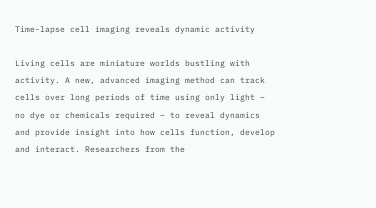Time-lapse cell imaging reveals dynamic activity

Living cells are miniature worlds bustling with activity. A new, advanced imaging method can track cells over long periods of time using only light – no dye or chemicals required – to reveal dynamics and provide insight into how cells function, develop and interact. Researchers from the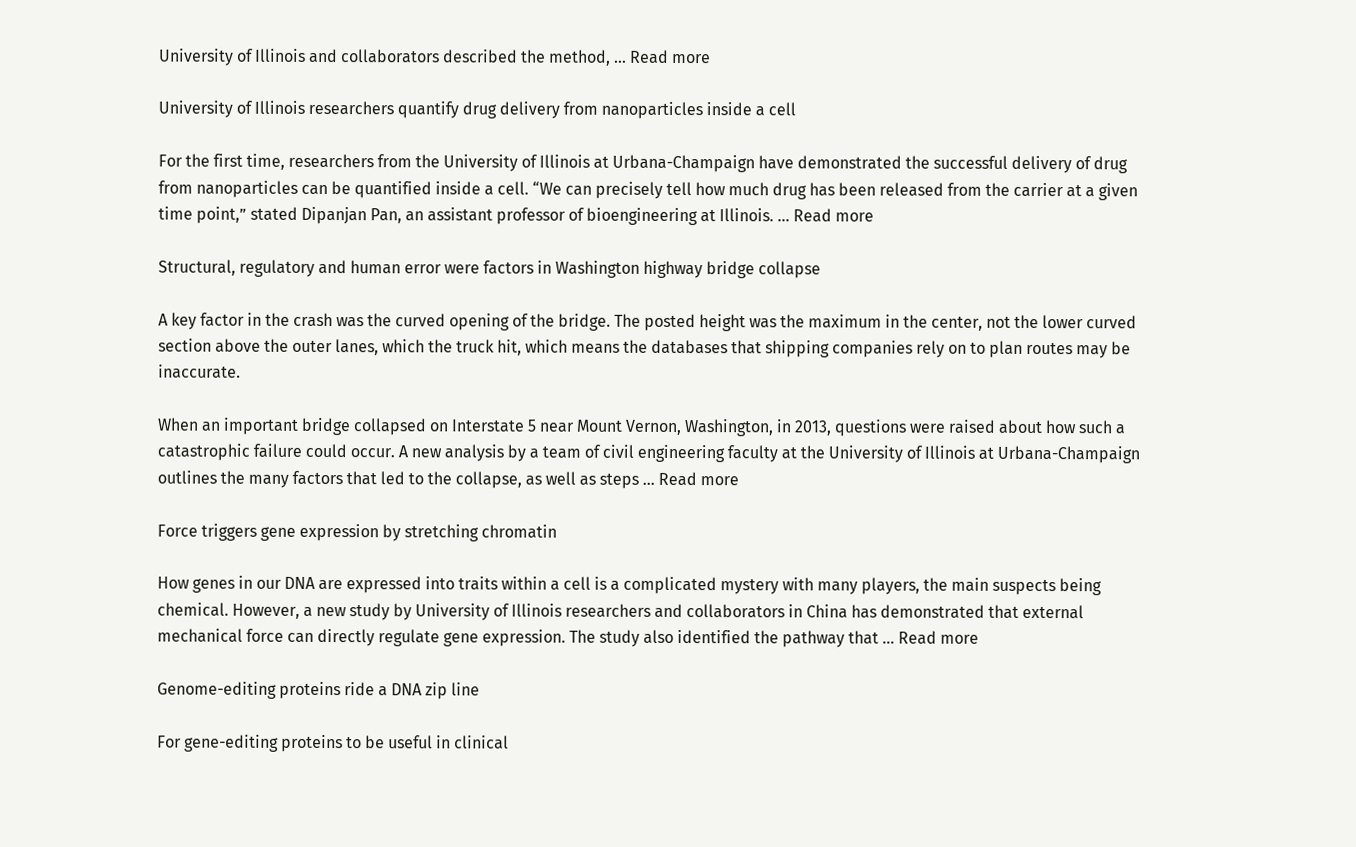University of Illinois and collaborators described the method, … Read more

University of Illinois researchers quantify drug delivery from nanoparticles inside a cell

For the first time, researchers from the University of Illinois at Urbana-Champaign have demonstrated the successful delivery of drug from nanoparticles can be quantified inside a cell. “We can precisely tell how much drug has been released from the carrier at a given time point,” stated Dipanjan Pan, an assistant professor of bioengineering at Illinois. … Read more

Structural, regulatory and human error were factors in Washington highway bridge collapse

A key factor in the crash was the curved opening of the bridge. The posted height was the maximum in the center, not the lower curved section above the outer lanes, which the truck hit, which means the databases that shipping companies rely on to plan routes may be inaccurate.

When an important bridge collapsed on Interstate 5 near Mount Vernon, Washington, in 2013, questions were raised about how such a catastrophic failure could occur. A new analysis by a team of civil engineering faculty at the University of Illinois at Urbana-Champaign outlines the many factors that led to the collapse, as well as steps … Read more

Force triggers gene expression by stretching chromatin

How genes in our DNA are expressed into traits within a cell is a complicated mystery with many players, the main suspects being chemical. However, a new study by University of Illinois researchers and collaborators in China has demonstrated that external mechanical force can directly regulate gene expression. The study also identified the pathway that … Read more

Genome-editing proteins ride a DNA zip line

For gene-editing proteins to be useful in clinical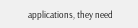applications, they need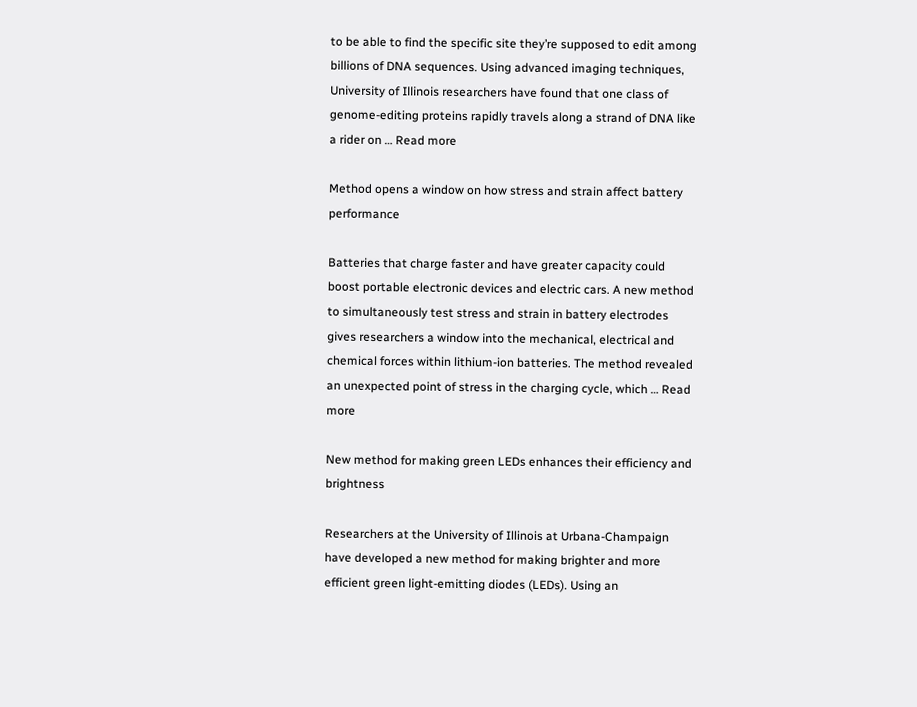to be able to find the specific site they’re supposed to edit among billions of DNA sequences. Using advanced imaging techniques, University of Illinois researchers have found that one class of genome-editing proteins rapidly travels along a strand of DNA like a rider on … Read more

Method opens a window on how stress and strain affect battery performance

Batteries that charge faster and have greater capacity could boost portable electronic devices and electric cars. A new method to simultaneously test stress and strain in battery electrodes gives researchers a window into the mechanical, electrical and chemical forces within lithium-ion batteries. The method revealed an unexpected point of stress in the charging cycle, which … Read more

New method for making green LEDs enhances their efficiency and brightness

Researchers at the University of Illinois at Urbana-Champaign have developed a new method for making brighter and more efficient green light-emitting diodes (LEDs). Using an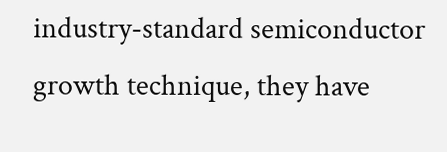industry-standard semiconductor growth technique, they have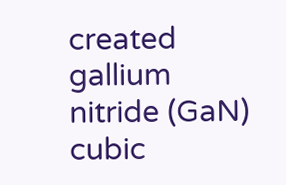created gallium nitride (GaN) cubic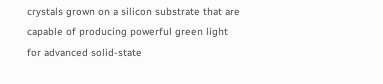crystals grown on a silicon substrate that are capable of producing powerful green light for advanced solid-state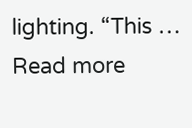lighting. “This … Read more